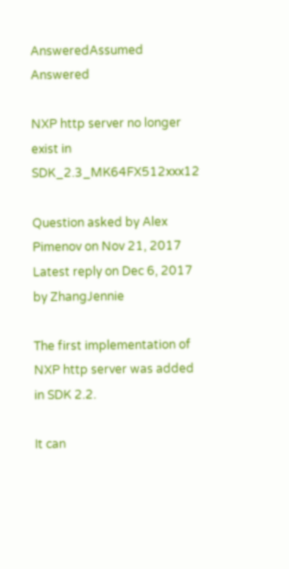AnsweredAssumed Answered

NXP http server no longer exist in SDK_2.3_MK64FX512xxx12

Question asked by Alex Pimenov on Nov 21, 2017
Latest reply on Dec 6, 2017 by ZhangJennie

The first implementation of NXP http server was added in SDK 2.2.

It can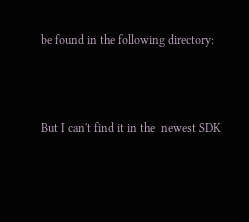be found in the following directory:



But I can't find it in the  newest SDK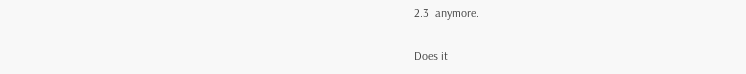2.3  anymore.

Does it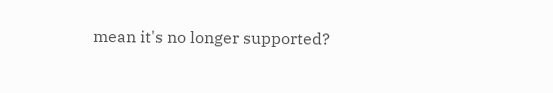mean it's no longer supported?